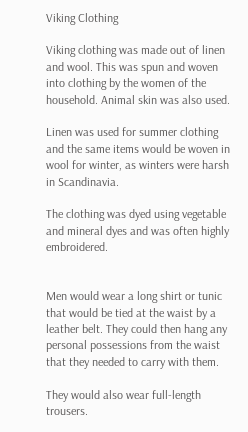Viking Clothing

Viking clothing was made out of linen and wool. This was spun and woven into clothing by the women of the household. Animal skin was also used.

Linen was used for summer clothing and the same items would be woven in wool for winter, as winters were harsh in Scandinavia.

The clothing was dyed using vegetable and mineral dyes and was often highly embroidered.


Men would wear a long shirt or tunic that would be tied at the waist by a leather belt. They could then hang any personal possessions from the waist that they needed to carry with them.

They would also wear full-length trousers.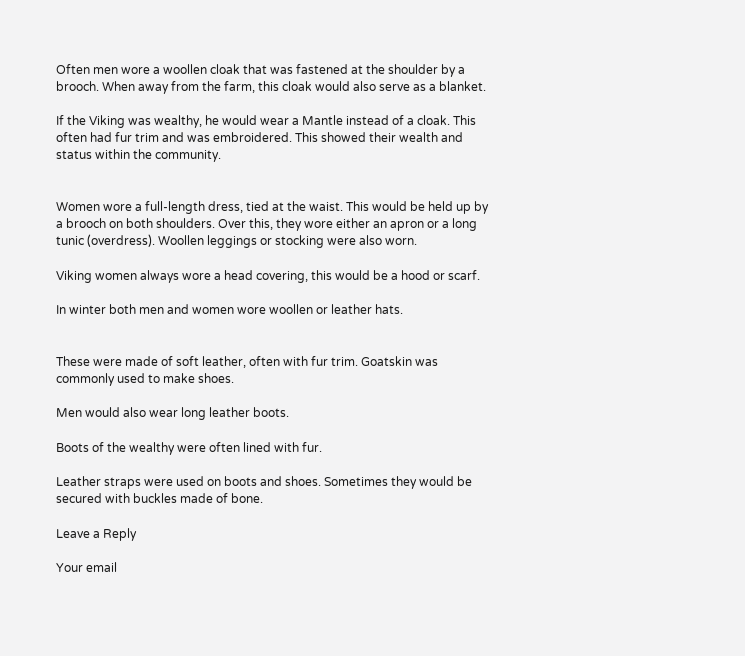Often men wore a woollen cloak that was fastened at the shoulder by a brooch. When away from the farm, this cloak would also serve as a blanket.

If the Viking was wealthy, he would wear a Mantle instead of a cloak. This often had fur trim and was embroidered. This showed their wealth and status within the community.


Women wore a full-length dress, tied at the waist. This would be held up by a brooch on both shoulders. Over this, they wore either an apron or a long tunic (overdress). Woollen leggings or stocking were also worn.

Viking women always wore a head covering, this would be a hood or scarf.

In winter both men and women wore woollen or leather hats.


These were made of soft leather, often with fur trim. Goatskin was commonly used to make shoes.

Men would also wear long leather boots.

Boots of the wealthy were often lined with fur.

Leather straps were used on boots and shoes. Sometimes they would be secured with buckles made of bone.

Leave a Reply

Your email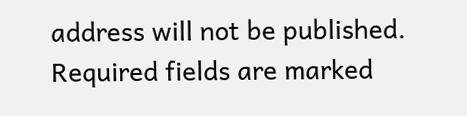address will not be published. Required fields are marked